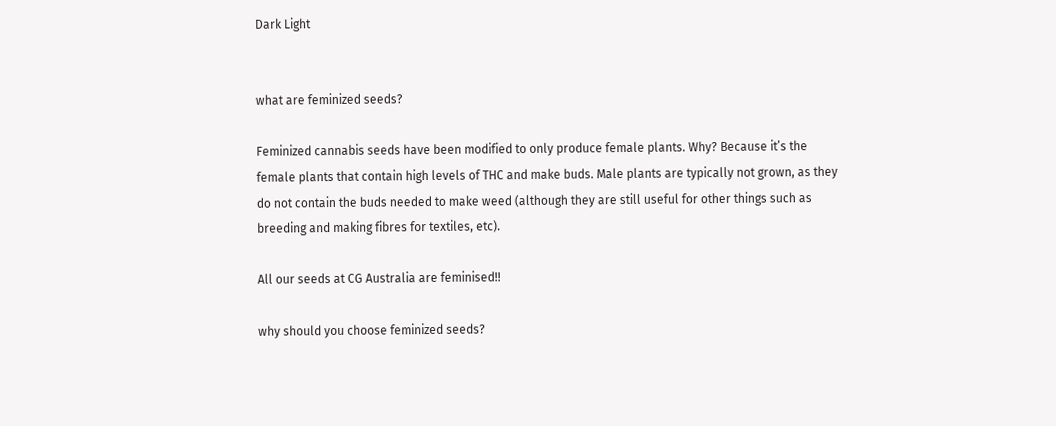Dark Light


what are feminized seeds?

Feminized cannabis seeds have been modified to only produce female plants. Why? Because it’s the female plants that contain high levels of THC and make buds. Male plants are typically not grown, as they do not contain the buds needed to make weed (although they are still useful for other things such as breeding and making fibres for textiles, etc).

All our seeds at CG Australia are feminised!!

why should you choose feminized seeds?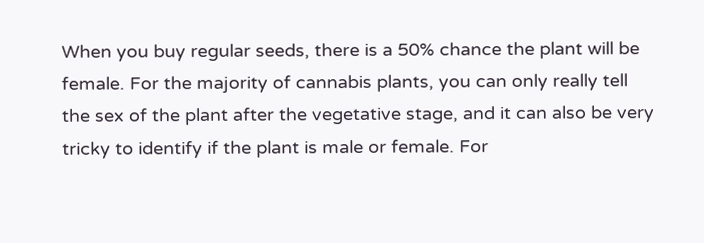When you buy regular seeds, there is a 50% chance the plant will be female. For the majority of cannabis plants, you can only really tell the sex of the plant after the vegetative stage, and it can also be very tricky to identify if the plant is male or female. For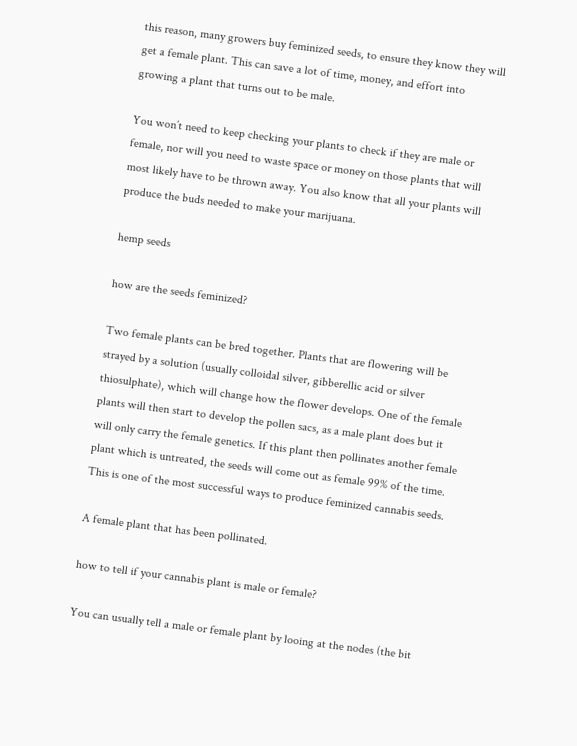this reason, many growers buy feminized seeds, to ensure they know they will get a female plant. This can save a lot of time, money, and effort into growing a plant that turns out to be male.

You won’t need to keep checking your plants to check if they are male or female, nor will you need to waste space or money on those plants that will most likely have to be thrown away. You also know that all your plants will produce the buds needed to make your marijuana.

hemp seeds

how are the seeds feminized?

Two female plants can be bred together. Plants that are flowering will be strayed by a solution (usually colloidal silver, gibberellic acid or silver thiosulphate), which will change how the flower develops. One of the female plants will then start to develop the pollen sacs, as a male plant does but it will only carry the female genetics. If this plant then pollinates another female plant which is untreated, the seeds will come out as female 99% of the time. This is one of the most successful ways to produce feminized cannabis seeds.

A female plant that has been pollinated.

how to tell if your cannabis plant is male or female?

You can usually tell a male or female plant by looing at the nodes (the bit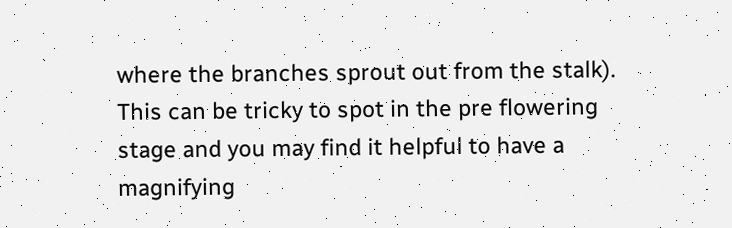where the branches sprout out from the stalk). This can be tricky to spot in the pre flowering stage and you may find it helpful to have a magnifying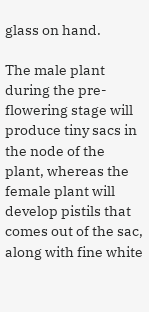glass on hand.

The male plant during the pre-flowering stage will produce tiny sacs in the node of the plant, whereas the female plant will develop pistils that comes out of the sac, along with fine white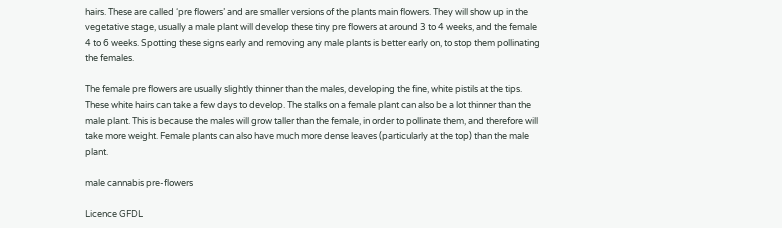hairs. These are called ‘pre flowers’ and are smaller versions of the plants main flowers. They will show up in the vegetative stage, usually a male plant will develop these tiny pre flowers at around 3 to 4 weeks, and the female 4 to 6 weeks. Spotting these signs early and removing any male plants is better early on, to stop them pollinating the females.

The female pre flowers are usually slightly thinner than the males, developing the fine, white pistils at the tips. These white hairs can take a few days to develop. The stalks on a female plant can also be a lot thinner than the male plant. This is because the males will grow taller than the female, in order to pollinate them, and therefore will take more weight. Female plants can also have much more dense leaves (particularly at the top) than the male plant.

male cannabis pre-flowers

Licence GFDL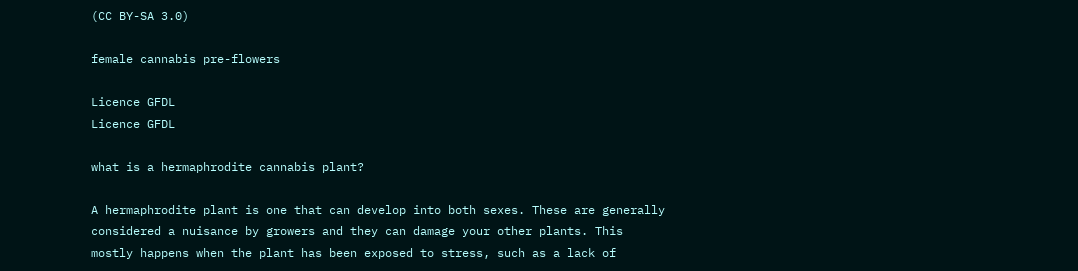(CC BY-SA 3.0)

female cannabis pre-flowers

Licence GFDL
Licence GFDL

what is a hermaphrodite cannabis plant?

A hermaphrodite plant is one that can develop into both sexes. These are generally considered a nuisance by growers and they can damage your other plants. This mostly happens when the plant has been exposed to stress, such as a lack of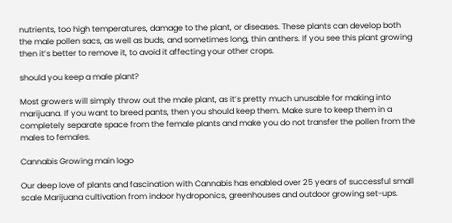nutrients, too high temperatures, damage to the plant, or diseases. These plants can develop both the male pollen sacs, as well as buds, and sometimes long, thin anthers. If you see this plant growing then it’s better to remove it, to avoid it affecting your other crops.

should you keep a male plant?

Most growers will simply throw out the male plant, as it’s pretty much unusable for making into marijuana. If you want to breed pants, then you should keep them. Make sure to keep them in a completely separate space from the female plants and make you do not transfer the pollen from the males to females.

Cannabis Growing main logo

Our deep love of plants and fascination with Cannabis has enabled over 25 years of successful small scale Marijuana cultivation from indoor hydroponics, greenhouses and outdoor growing set-ups.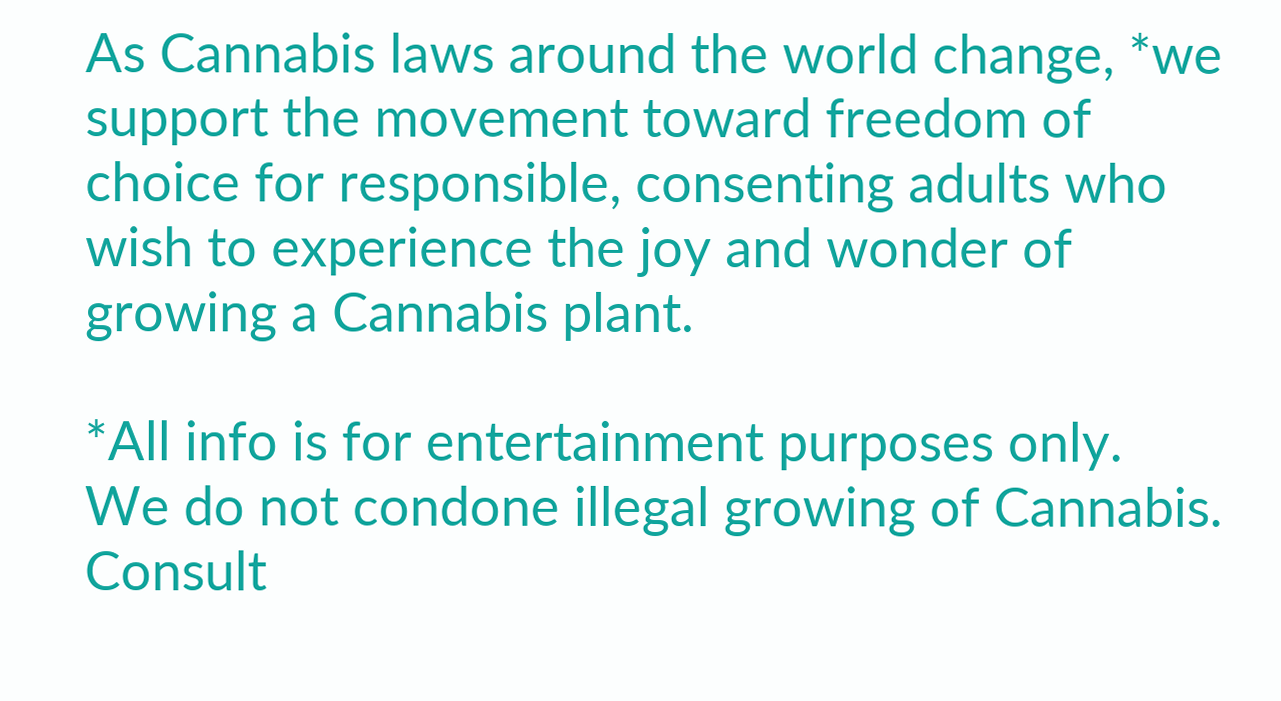As Cannabis laws around the world change, *we support the movement toward freedom of choice for responsible, consenting adults who wish to experience the joy and wonder of growing a Cannabis plant.

*All info is for entertainment purposes only.  We do not condone illegal growing of Cannabis.   Consult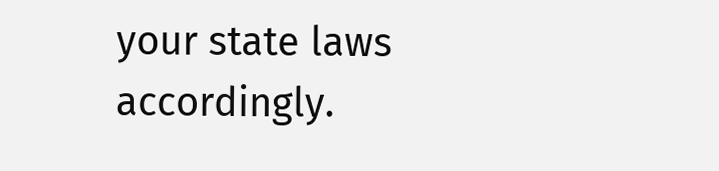your state laws accordingly.